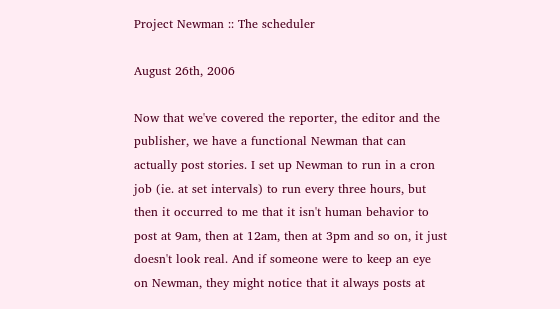Project Newman :: The scheduler

August 26th, 2006

Now that we've covered the reporter, the editor and the publisher, we have a functional Newman that can actually post stories. I set up Newman to run in a cron job (ie. at set intervals) to run every three hours, but then it occurred to me that it isn't human behavior to post at 9am, then at 12am, then at 3pm and so on, it just doesn't look real. And if someone were to keep an eye on Newman, they might notice that it always posts at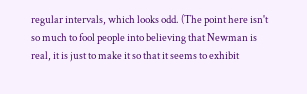regular intervals, which looks odd. (The point here isn't so much to fool people into believing that Newman is real, it is just to make it so that it seems to exhibit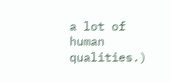a lot of human qualities.)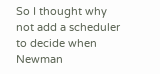So I thought why not add a scheduler to decide when Newman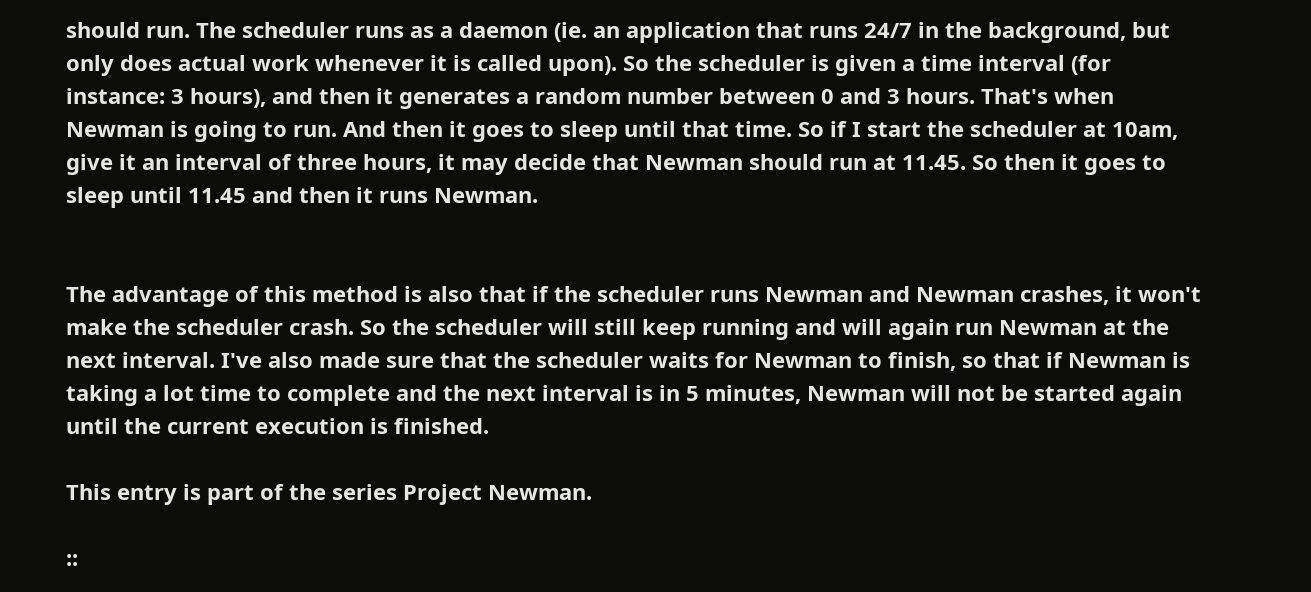should run. The scheduler runs as a daemon (ie. an application that runs 24/7 in the background, but only does actual work whenever it is called upon). So the scheduler is given a time interval (for instance: 3 hours), and then it generates a random number between 0 and 3 hours. That's when Newman is going to run. And then it goes to sleep until that time. So if I start the scheduler at 10am, give it an interval of three hours, it may decide that Newman should run at 11.45. So then it goes to sleep until 11.45 and then it runs Newman.


The advantage of this method is also that if the scheduler runs Newman and Newman crashes, it won't make the scheduler crash. So the scheduler will still keep running and will again run Newman at the next interval. I've also made sure that the scheduler waits for Newman to finish, so that if Newman is taking a lot time to complete and the next interval is in 5 minutes, Newman will not be started again until the current execution is finished.

This entry is part of the series Project Newman.

::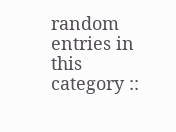random entries in this category ::